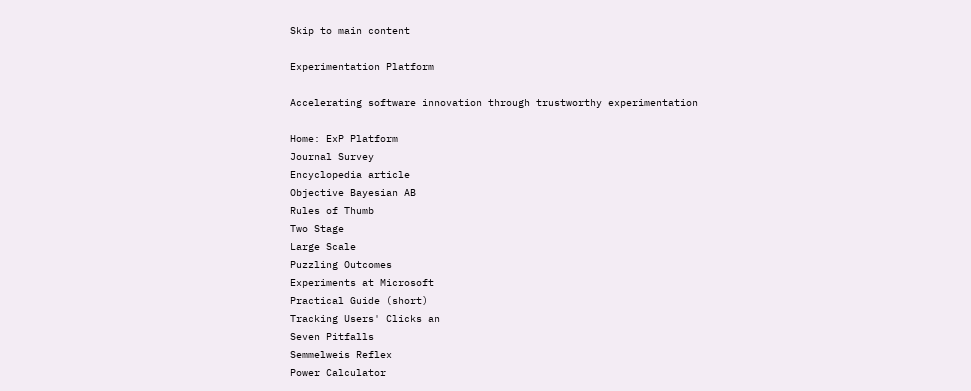Skip to main content

Experimentation Platform

Accelerating software innovation through trustworthy experimentation

Home: ExP Platform
Journal Survey
Encyclopedia article
Objective Bayesian AB
Rules of Thumb
Two Stage
Large Scale
Puzzling Outcomes
Experiments at Microsoft
Practical Guide (short)
Tracking Users' Clicks an
Seven Pitfalls
Semmelweis Reflex
Power Calculator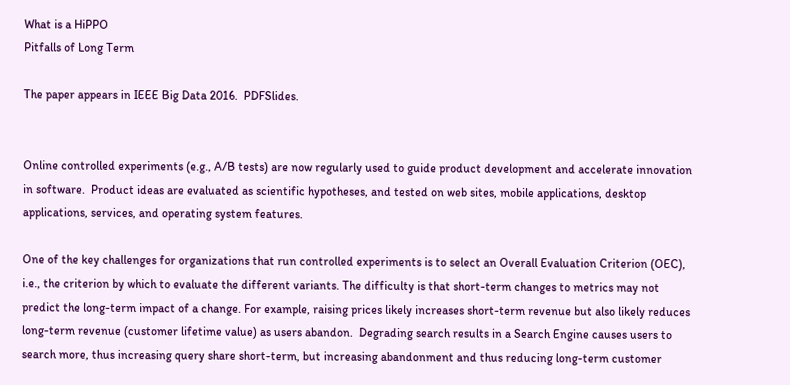What is a HiPPO
Pitfalls of Long Term

The paper appears in IEEE Big Data 2016.  PDFSlides.


Online controlled experiments (e.g., A/B tests) are now regularly used to guide product development and accelerate innovation in software.  Product ideas are evaluated as scientific hypotheses, and tested on web sites, mobile applications, desktop applications, services, and operating system features.

One of the key challenges for organizations that run controlled experiments is to select an Overall Evaluation Criterion (OEC), i.e., the criterion by which to evaluate the different variants. The difficulty is that short-term changes to metrics may not predict the long-term impact of a change. For example, raising prices likely increases short-term revenue but also likely reduces long-term revenue (customer lifetime value) as users abandon.  Degrading search results in a Search Engine causes users to search more, thus increasing query share short-term, but increasing abandonment and thus reducing long-term customer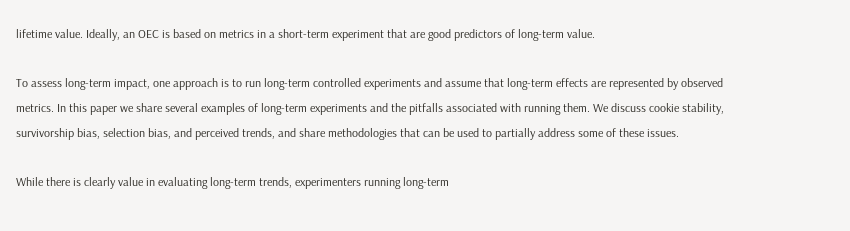lifetime value. Ideally, an OEC is based on metrics in a short-term experiment that are good predictors of long-term value.

To assess long-term impact, one approach is to run long-term controlled experiments and assume that long-term effects are represented by observed metrics. In this paper we share several examples of long-term experiments and the pitfalls associated with running them. We discuss cookie stability, survivorship bias, selection bias, and perceived trends, and share methodologies that can be used to partially address some of these issues.

While there is clearly value in evaluating long-term trends, experimenters running long-term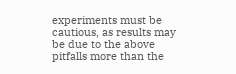experiments must be cautious, as results may be due to the above pitfalls more than the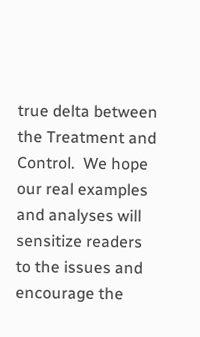true delta between the Treatment and Control.  We hope our real examples and analyses will sensitize readers to the issues and encourage the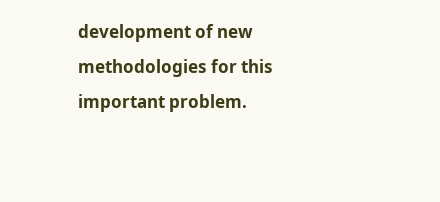development of new methodologies for this important problem.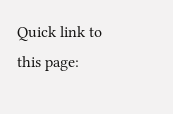Quick link to this page: